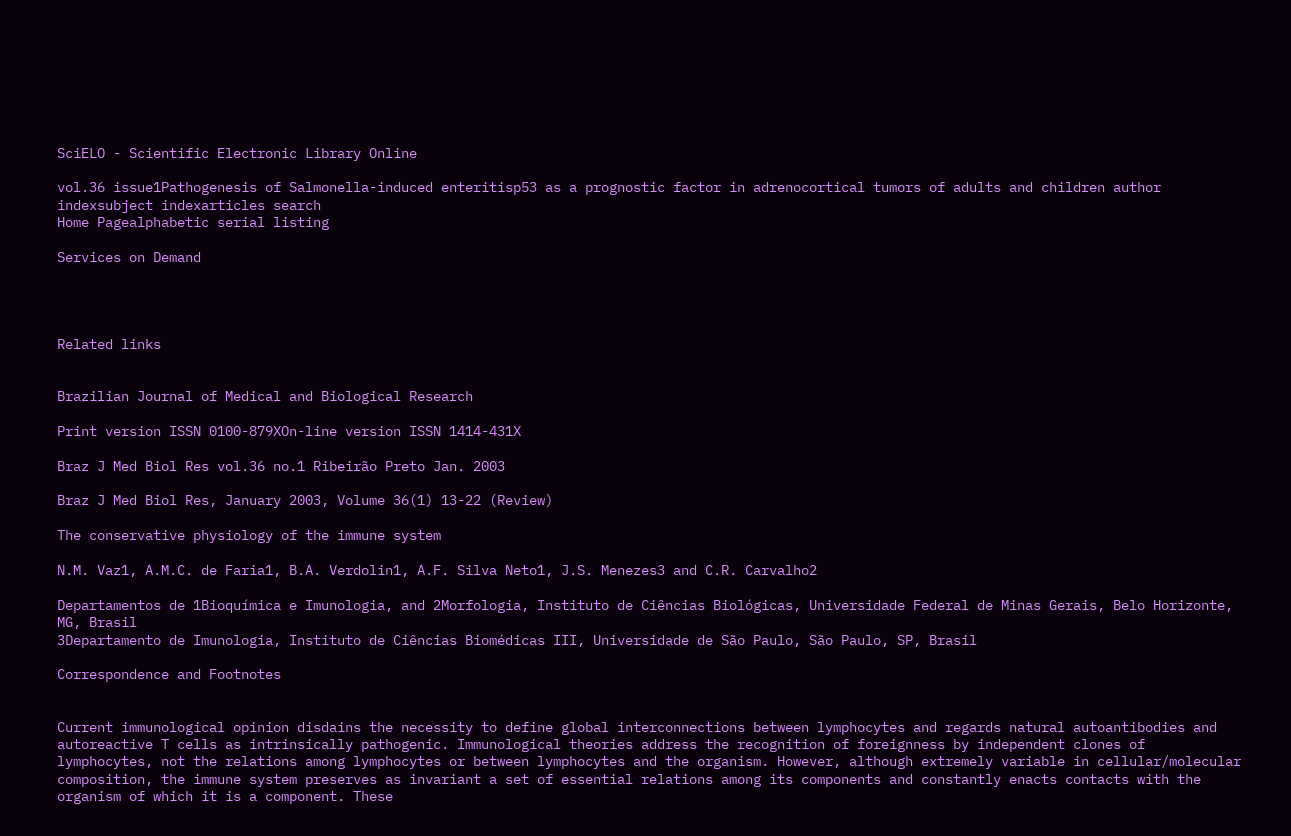SciELO - Scientific Electronic Library Online

vol.36 issue1Pathogenesis of Salmonella-induced enteritisp53 as a prognostic factor in adrenocortical tumors of adults and children author indexsubject indexarticles search
Home Pagealphabetic serial listing

Services on Demand




Related links


Brazilian Journal of Medical and Biological Research

Print version ISSN 0100-879XOn-line version ISSN 1414-431X

Braz J Med Biol Res vol.36 no.1 Ribeirão Preto Jan. 2003

Braz J Med Biol Res, January 2003, Volume 36(1) 13-22 (Review)

The conservative physiology of the immune system

N.M. Vaz1, A.M.C. de Faria1, B.A. Verdolin1, A.F. Silva Neto1, J.S. Menezes3 and C.R. Carvalho2

Departamentos de 1Bioquímica e Imunologia, and 2Morfologia, Instituto de Ciências Biológicas, Universidade Federal de Minas Gerais, Belo Horizonte, MG, Brasil
3Departamento de Imunologia, Instituto de Ciências Biomédicas III, Universidade de São Paulo, São Paulo, SP, Brasil

Correspondence and Footnotes


Current immunological opinion disdains the necessity to define global interconnections between lymphocytes and regards natural autoantibodies and autoreactive T cells as intrinsically pathogenic. Immunological theories address the recognition of foreignness by independent clones of lymphocytes, not the relations among lymphocytes or between lymphocytes and the organism. However, although extremely variable in cellular/molecular composition, the immune system preserves as invariant a set of essential relations among its components and constantly enacts contacts with the organism of which it is a component. These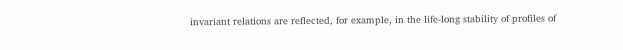invariant relations are reflected, for example, in the life-long stability of profiles of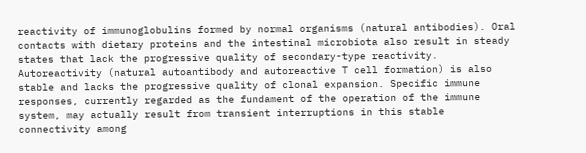reactivity of immunoglobulins formed by normal organisms (natural antibodies). Oral contacts with dietary proteins and the intestinal microbiota also result in steady states that lack the progressive quality of secondary-type reactivity. Autoreactivity (natural autoantibody and autoreactive T cell formation) is also stable and lacks the progressive quality of clonal expansion. Specific immune responses, currently regarded as the fundament of the operation of the immune system, may actually result from transient interruptions in this stable connectivity among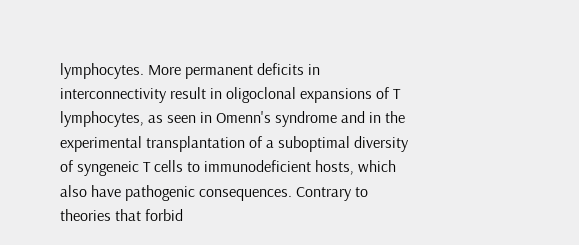lymphocytes. More permanent deficits in interconnectivity result in oligoclonal expansions of T lymphocytes, as seen in Omenn's syndrome and in the experimental transplantation of a suboptimal diversity of syngeneic T cells to immunodeficient hosts, which also have pathogenic consequences. Contrary to theories that forbid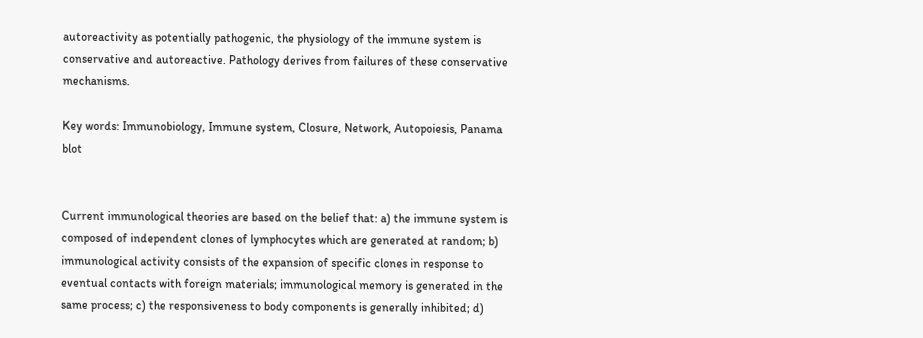autoreactivity as potentially pathogenic, the physiology of the immune system is conservative and autoreactive. Pathology derives from failures of these conservative mechanisms.

Key words: Immunobiology, Immune system, Closure, Network, Autopoiesis, Panama blot


Current immunological theories are based on the belief that: a) the immune system is composed of independent clones of lymphocytes which are generated at random; b) immunological activity consists of the expansion of specific clones in response to eventual contacts with foreign materials; immunological memory is generated in the same process; c) the responsiveness to body components is generally inhibited; d)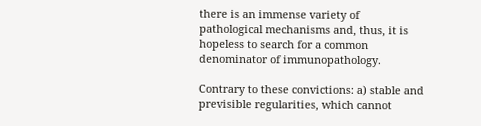there is an immense variety of pathological mechanisms and, thus, it is hopeless to search for a common denominator of immunopathology.

Contrary to these convictions: a) stable and previsible regularities, which cannot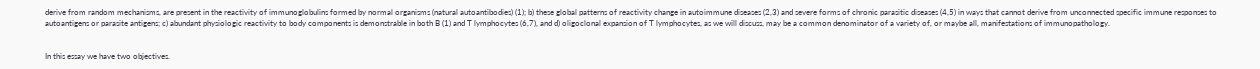derive from random mechanisms, are present in the reactivity of immunoglobulins formed by normal organisms (natural autoantibodies) (1); b) these global patterns of reactivity change in autoimmune diseases (2,3) and severe forms of chronic parasitic diseases (4,5) in ways that cannot derive from unconnected specific immune responses to autoantigens or parasite antigens; c) abundant physiologic reactivity to body components is demonstrable in both B (1) and T lymphocytes (6,7), and d) oligoclonal expansion of T lymphocytes, as we will discuss, may be a common denominator of a variety of, or maybe all, manifestations of immunopathology.


In this essay we have two objectives.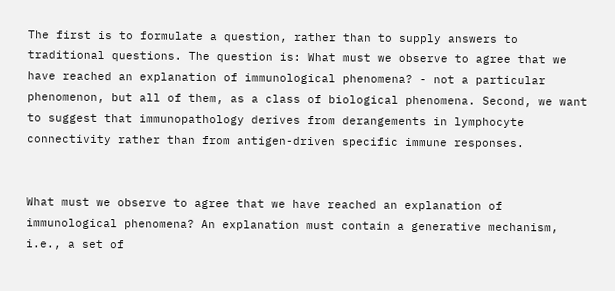The first is to formulate a question, rather than to supply answers to traditional questions. The question is: What must we observe to agree that we have reached an explanation of immunological phenomena? - not a particular phenomenon, but all of them, as a class of biological phenomena. Second, we want to suggest that immunopathology derives from derangements in lymphocyte connectivity rather than from antigen-driven specific immune responses.


What must we observe to agree that we have reached an explanation of immunological phenomena? An explanation must contain a generative mechanism, i.e., a set of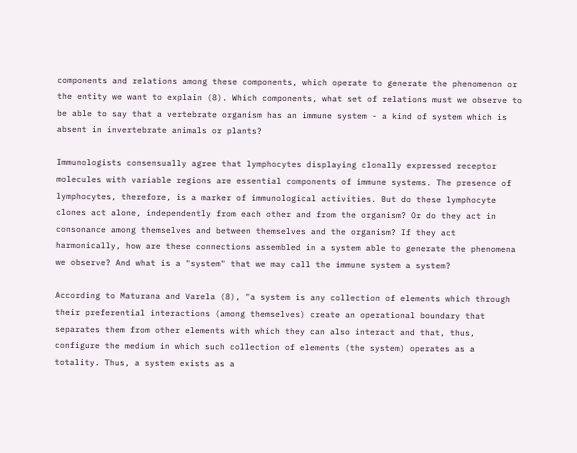components and relations among these components, which operate to generate the phenomenon or the entity we want to explain (8). Which components, what set of relations must we observe to be able to say that a vertebrate organism has an immune system - a kind of system which is absent in invertebrate animals or plants?

Immunologists consensually agree that lymphocytes displaying clonally expressed receptor molecules with variable regions are essential components of immune systems. The presence of lymphocytes, therefore, is a marker of immunological activities. But do these lymphocyte clones act alone, independently from each other and from the organism? Or do they act in consonance among themselves and between themselves and the organism? If they act harmonically, how are these connections assembled in a system able to generate the phenomena we observe? And what is a "system" that we may call the immune system a system?

According to Maturana and Varela (8), "a system is any collection of elements which through their preferential interactions (among themselves) create an operational boundary that separates them from other elements with which they can also interact and that, thus, configure the medium in which such collection of elements (the system) operates as a totality. Thus, a system exists as a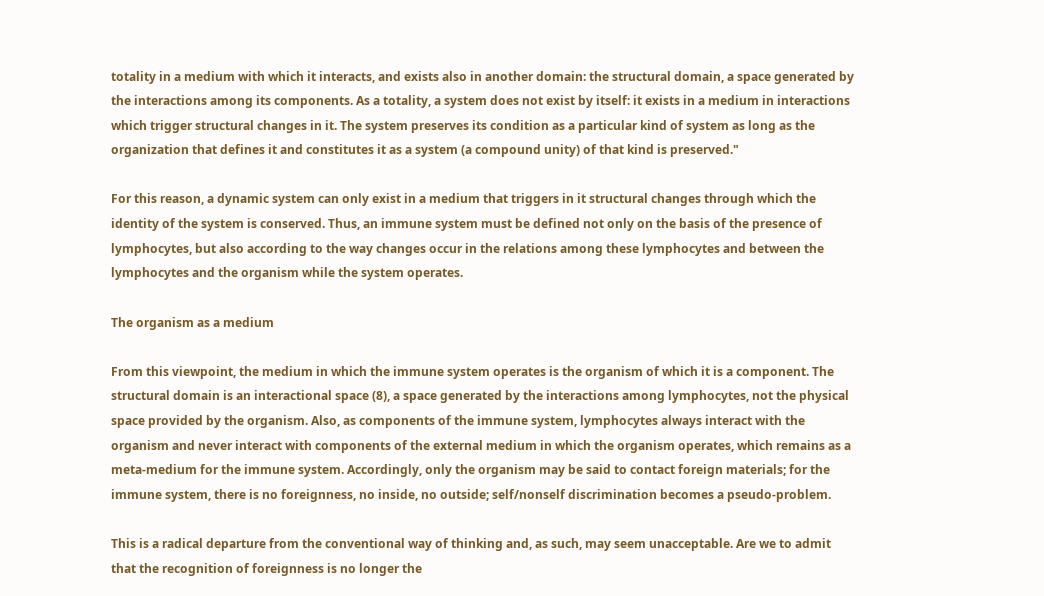totality in a medium with which it interacts, and exists also in another domain: the structural domain, a space generated by the interactions among its components. As a totality, a system does not exist by itself: it exists in a medium in interactions which trigger structural changes in it. The system preserves its condition as a particular kind of system as long as the organization that defines it and constitutes it as a system (a compound unity) of that kind is preserved."

For this reason, a dynamic system can only exist in a medium that triggers in it structural changes through which the identity of the system is conserved. Thus, an immune system must be defined not only on the basis of the presence of lymphocytes, but also according to the way changes occur in the relations among these lymphocytes and between the lymphocytes and the organism while the system operates.

The organism as a medium

From this viewpoint, the medium in which the immune system operates is the organism of which it is a component. The structural domain is an interactional space (8), a space generated by the interactions among lymphocytes, not the physical space provided by the organism. Also, as components of the immune system, lymphocytes always interact with the organism and never interact with components of the external medium in which the organism operates, which remains as a meta-medium for the immune system. Accordingly, only the organism may be said to contact foreign materials; for the immune system, there is no foreignness, no inside, no outside; self/nonself discrimination becomes a pseudo-problem.

This is a radical departure from the conventional way of thinking and, as such, may seem unacceptable. Are we to admit that the recognition of foreignness is no longer the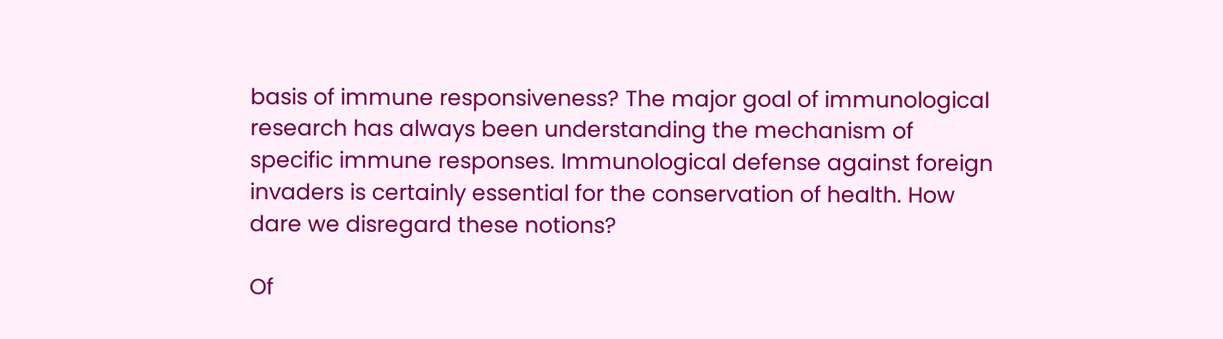basis of immune responsiveness? The major goal of immunological research has always been understanding the mechanism of specific immune responses. Immunological defense against foreign invaders is certainly essential for the conservation of health. How dare we disregard these notions?

Of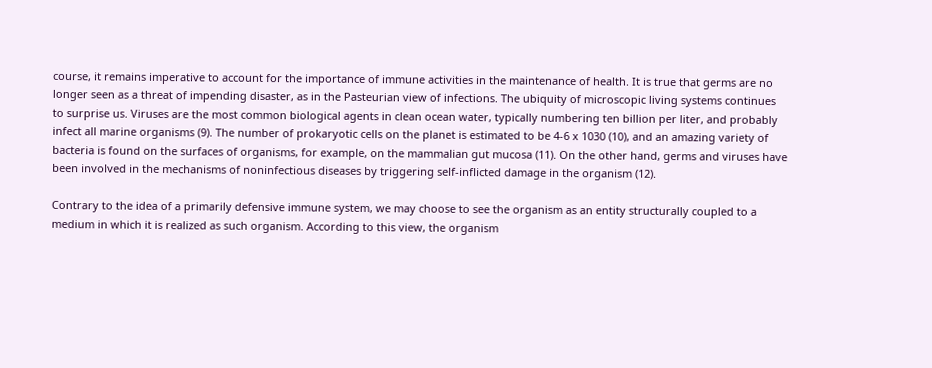course, it remains imperative to account for the importance of immune activities in the maintenance of health. It is true that germs are no longer seen as a threat of impending disaster, as in the Pasteurian view of infections. The ubiquity of microscopic living systems continues to surprise us. Viruses are the most common biological agents in clean ocean water, typically numbering ten billion per liter, and probably infect all marine organisms (9). The number of prokaryotic cells on the planet is estimated to be 4-6 x 1030 (10), and an amazing variety of bacteria is found on the surfaces of organisms, for example, on the mammalian gut mucosa (11). On the other hand, germs and viruses have been involved in the mechanisms of noninfectious diseases by triggering self-inflicted damage in the organism (12).

Contrary to the idea of a primarily defensive immune system, we may choose to see the organism as an entity structurally coupled to a medium in which it is realized as such organism. According to this view, the organism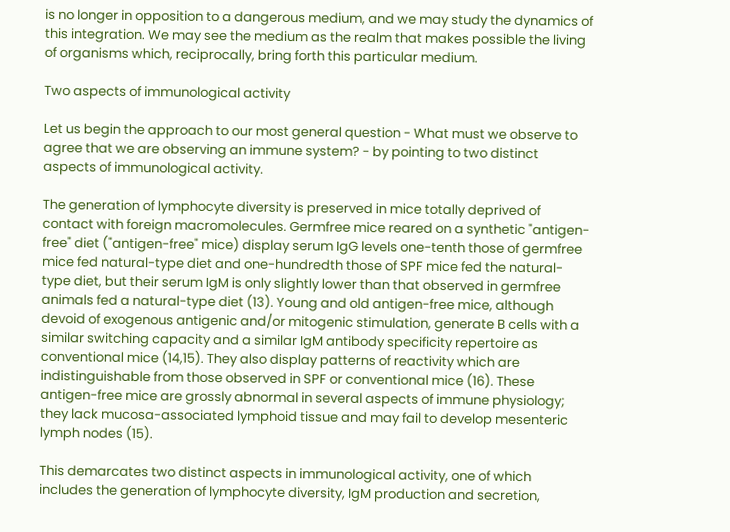is no longer in opposition to a dangerous medium, and we may study the dynamics of this integration. We may see the medium as the realm that makes possible the living of organisms which, reciprocally, bring forth this particular medium.

Two aspects of immunological activity

Let us begin the approach to our most general question - What must we observe to agree that we are observing an immune system? - by pointing to two distinct aspects of immunological activity.

The generation of lymphocyte diversity is preserved in mice totally deprived of contact with foreign macromolecules. Germfree mice reared on a synthetic "antigen-free" diet ("antigen-free" mice) display serum IgG levels one-tenth those of germfree mice fed natural-type diet and one-hundredth those of SPF mice fed the natural-type diet, but their serum IgM is only slightly lower than that observed in germfree animals fed a natural-type diet (13). Young and old antigen-free mice, although devoid of exogenous antigenic and/or mitogenic stimulation, generate B cells with a similar switching capacity and a similar IgM antibody specificity repertoire as conventional mice (14,15). They also display patterns of reactivity which are indistinguishable from those observed in SPF or conventional mice (16). These antigen-free mice are grossly abnormal in several aspects of immune physiology; they lack mucosa-associated lymphoid tissue and may fail to develop mesenteric lymph nodes (15).

This demarcates two distinct aspects in immunological activity, one of which includes the generation of lymphocyte diversity, IgM production and secretion,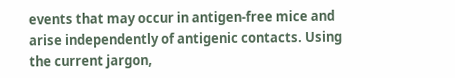events that may occur in antigen-free mice and arise independently of antigenic contacts. Using the current jargon,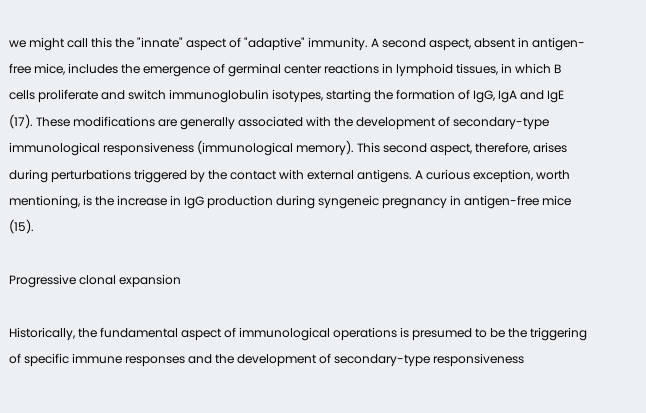we might call this the "innate" aspect of "adaptive" immunity. A second aspect, absent in antigen-free mice, includes the emergence of germinal center reactions in lymphoid tissues, in which B cells proliferate and switch immunoglobulin isotypes, starting the formation of IgG, IgA and IgE (17). These modifications are generally associated with the development of secondary-type immunological responsiveness (immunological memory). This second aspect, therefore, arises during perturbations triggered by the contact with external antigens. A curious exception, worth mentioning, is the increase in IgG production during syngeneic pregnancy in antigen-free mice (15).

Progressive clonal expansion

Historically, the fundamental aspect of immunological operations is presumed to be the triggering of specific immune responses and the development of secondary-type responsiveness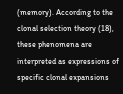(memory). According to the clonal selection theory (18), these phenomena are interpreted as expressions of specific clonal expansions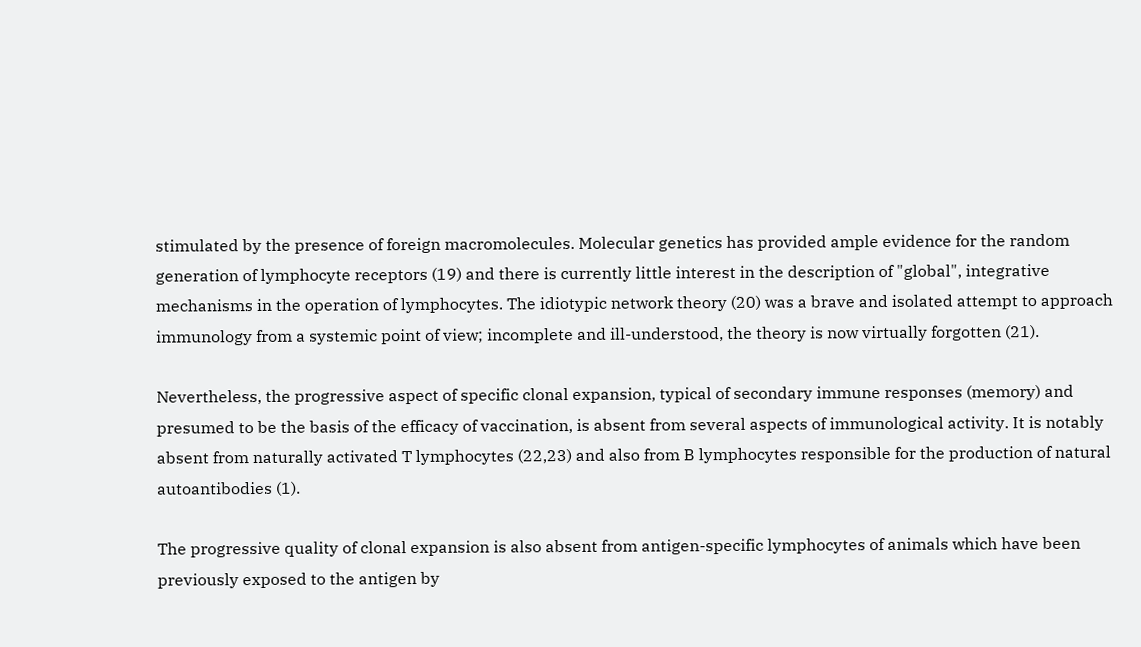stimulated by the presence of foreign macromolecules. Molecular genetics has provided ample evidence for the random generation of lymphocyte receptors (19) and there is currently little interest in the description of "global", integrative mechanisms in the operation of lymphocytes. The idiotypic network theory (20) was a brave and isolated attempt to approach immunology from a systemic point of view; incomplete and ill-understood, the theory is now virtually forgotten (21).

Nevertheless, the progressive aspect of specific clonal expansion, typical of secondary immune responses (memory) and presumed to be the basis of the efficacy of vaccination, is absent from several aspects of immunological activity. It is notably absent from naturally activated T lymphocytes (22,23) and also from B lymphocytes responsible for the production of natural autoantibodies (1).

The progressive quality of clonal expansion is also absent from antigen-specific lymphocytes of animals which have been previously exposed to the antigen by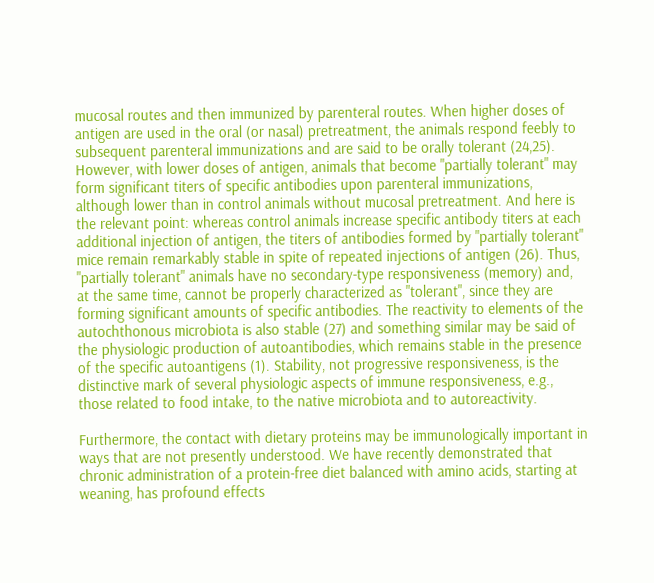mucosal routes and then immunized by parenteral routes. When higher doses of antigen are used in the oral (or nasal) pretreatment, the animals respond feebly to subsequent parenteral immunizations and are said to be orally tolerant (24,25). However, with lower doses of antigen, animals that become "partially tolerant" may form significant titers of specific antibodies upon parenteral immunizations, although lower than in control animals without mucosal pretreatment. And here is the relevant point: whereas control animals increase specific antibody titers at each additional injection of antigen, the titers of antibodies formed by "partially tolerant" mice remain remarkably stable in spite of repeated injections of antigen (26). Thus, "partially tolerant" animals have no secondary-type responsiveness (memory) and, at the same time, cannot be properly characterized as "tolerant", since they are forming significant amounts of specific antibodies. The reactivity to elements of the autochthonous microbiota is also stable (27) and something similar may be said of the physiologic production of autoantibodies, which remains stable in the presence of the specific autoantigens (1). Stability, not progressive responsiveness, is the distinctive mark of several physiologic aspects of immune responsiveness, e.g., those related to food intake, to the native microbiota and to autoreactivity.

Furthermore, the contact with dietary proteins may be immunologically important in ways that are not presently understood. We have recently demonstrated that chronic administration of a protein-free diet balanced with amino acids, starting at weaning, has profound effects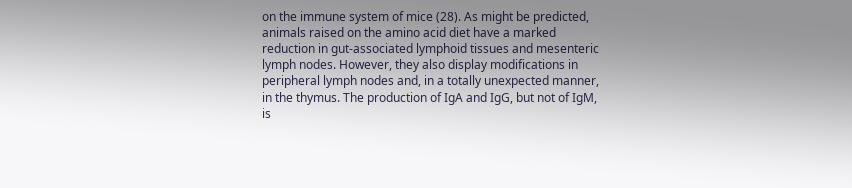on the immune system of mice (28). As might be predicted, animals raised on the amino acid diet have a marked reduction in gut-associated lymphoid tissues and mesenteric lymph nodes. However, they also display modifications in peripheral lymph nodes and, in a totally unexpected manner, in the thymus. The production of IgA and IgG, but not of IgM, is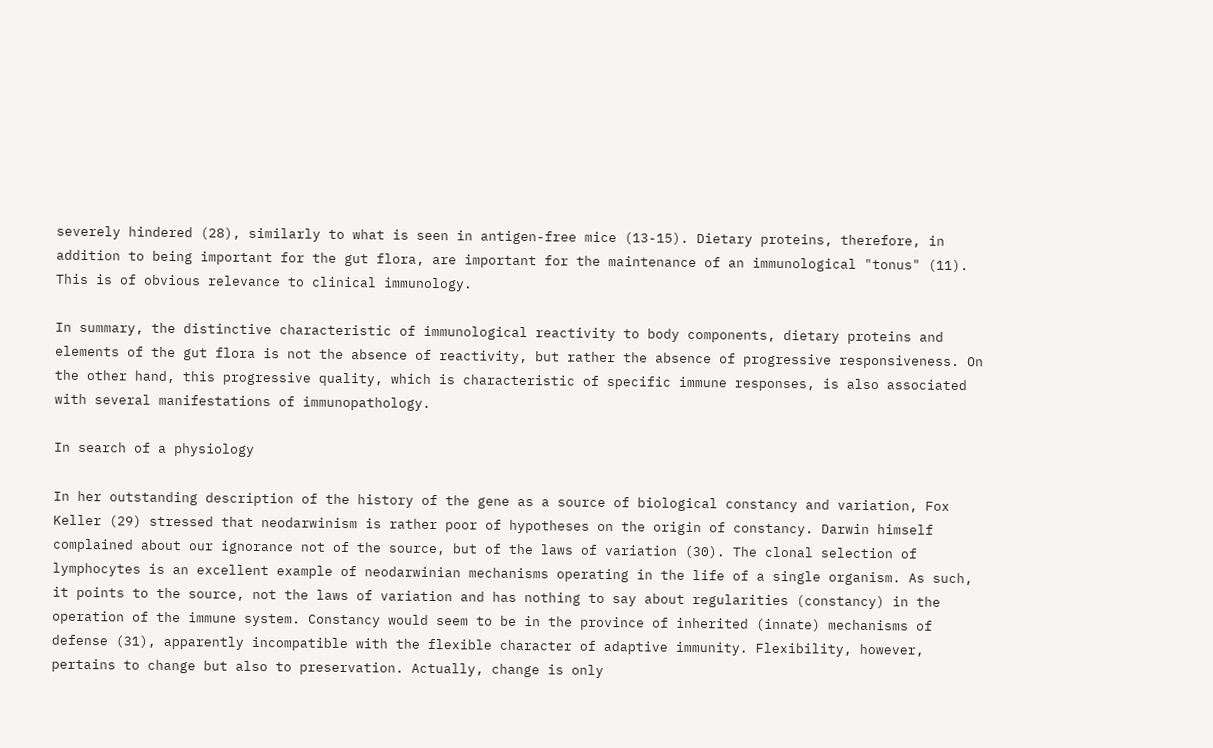severely hindered (28), similarly to what is seen in antigen-free mice (13-15). Dietary proteins, therefore, in addition to being important for the gut flora, are important for the maintenance of an immunological "tonus" (11). This is of obvious relevance to clinical immunology.

In summary, the distinctive characteristic of immunological reactivity to body components, dietary proteins and elements of the gut flora is not the absence of reactivity, but rather the absence of progressive responsiveness. On the other hand, this progressive quality, which is characteristic of specific immune responses, is also associated with several manifestations of immunopathology.

In search of a physiology

In her outstanding description of the history of the gene as a source of biological constancy and variation, Fox Keller (29) stressed that neodarwinism is rather poor of hypotheses on the origin of constancy. Darwin himself complained about our ignorance not of the source, but of the laws of variation (30). The clonal selection of lymphocytes is an excellent example of neodarwinian mechanisms operating in the life of a single organism. As such, it points to the source, not the laws of variation and has nothing to say about regularities (constancy) in the operation of the immune system. Constancy would seem to be in the province of inherited (innate) mechanisms of defense (31), apparently incompatible with the flexible character of adaptive immunity. Flexibility, however, pertains to change but also to preservation. Actually, change is only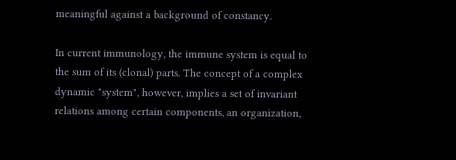meaningful against a background of constancy.

In current immunology, the immune system is equal to the sum of its (clonal) parts. The concept of a complex dynamic "system", however, implies a set of invariant relations among certain components, an organization,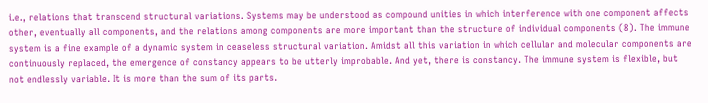i.e., relations that transcend structural variations. Systems may be understood as compound unities in which interference with one component affects other, eventually all components, and the relations among components are more important than the structure of individual components (8). The immune system is a fine example of a dynamic system in ceaseless structural variation. Amidst all this variation in which cellular and molecular components are continuously replaced, the emergence of constancy appears to be utterly improbable. And yet, there is constancy. The immune system is flexible, but not endlessly variable. It is more than the sum of its parts.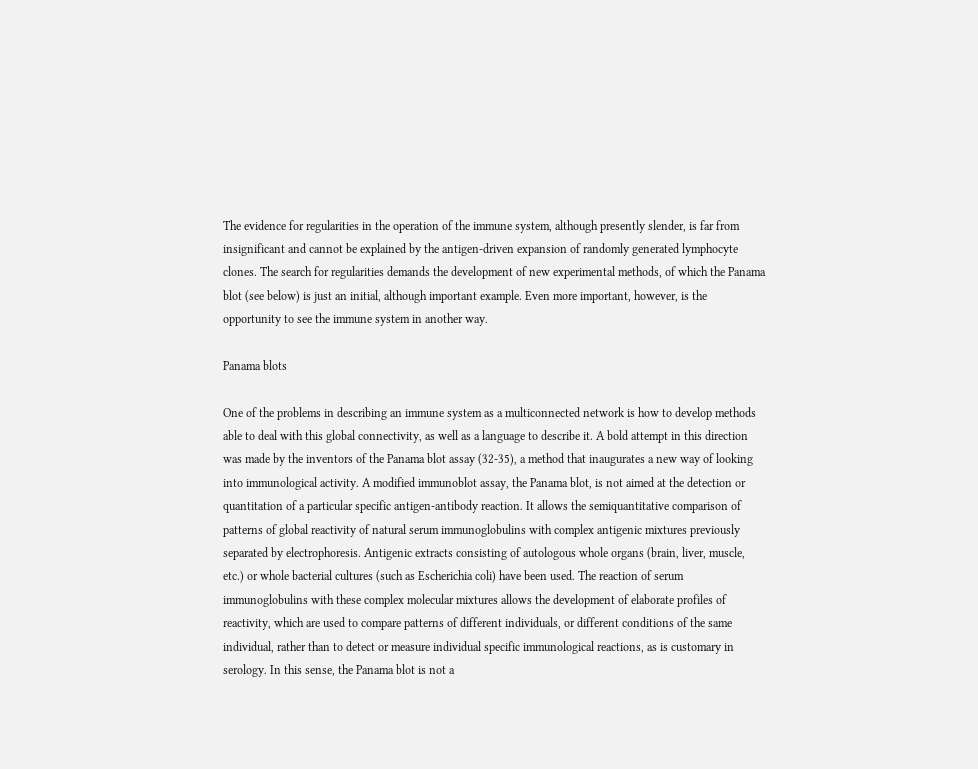The evidence for regularities in the operation of the immune system, although presently slender, is far from insignificant and cannot be explained by the antigen-driven expansion of randomly generated lymphocyte clones. The search for regularities demands the development of new experimental methods, of which the Panama blot (see below) is just an initial, although important example. Even more important, however, is the opportunity to see the immune system in another way.

Panama blots

One of the problems in describing an immune system as a multiconnected network is how to develop methods able to deal with this global connectivity, as well as a language to describe it. A bold attempt in this direction was made by the inventors of the Panama blot assay (32-35), a method that inaugurates a new way of looking into immunological activity. A modified immunoblot assay, the Panama blot, is not aimed at the detection or quantitation of a particular specific antigen-antibody reaction. It allows the semiquantitative comparison of patterns of global reactivity of natural serum immunoglobulins with complex antigenic mixtures previously separated by electrophoresis. Antigenic extracts consisting of autologous whole organs (brain, liver, muscle, etc.) or whole bacterial cultures (such as Escherichia coli) have been used. The reaction of serum immunoglobulins with these complex molecular mixtures allows the development of elaborate profiles of reactivity, which are used to compare patterns of different individuals, or different conditions of the same individual, rather than to detect or measure individual specific immunological reactions, as is customary in serology. In this sense, the Panama blot is not a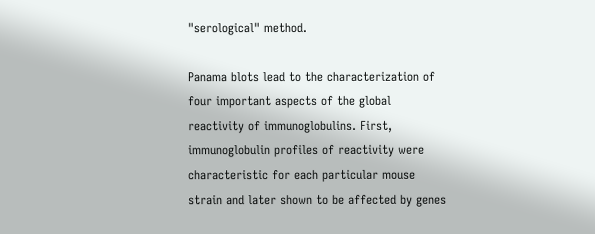"serological" method.

Panama blots lead to the characterization of four important aspects of the global reactivity of immunoglobulins. First, immunoglobulin profiles of reactivity were characteristic for each particular mouse strain and later shown to be affected by genes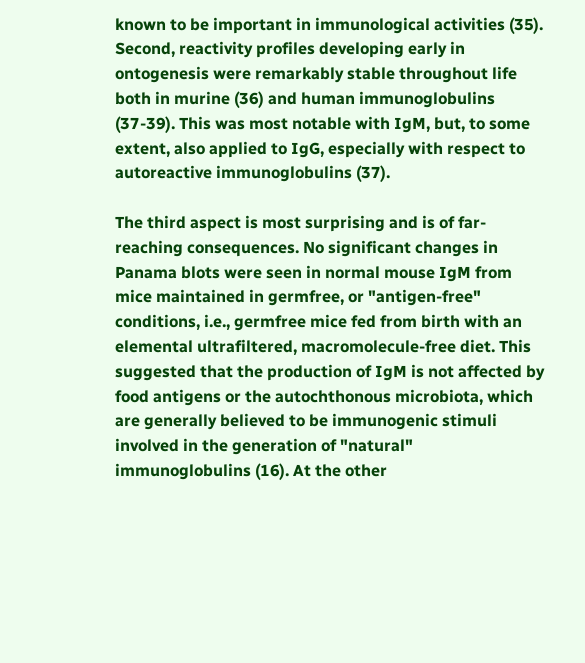known to be important in immunological activities (35). Second, reactivity profiles developing early in ontogenesis were remarkably stable throughout life both in murine (36) and human immunoglobulins (37-39). This was most notable with IgM, but, to some extent, also applied to IgG, especially with respect to autoreactive immunoglobulins (37).

The third aspect is most surprising and is of far-reaching consequences. No significant changes in Panama blots were seen in normal mouse IgM from mice maintained in germfree, or "antigen-free" conditions, i.e., germfree mice fed from birth with an elemental ultrafiltered, macromolecule-free diet. This suggested that the production of IgM is not affected by food antigens or the autochthonous microbiota, which are generally believed to be immunogenic stimuli involved in the generation of "natural" immunoglobulins (16). At the other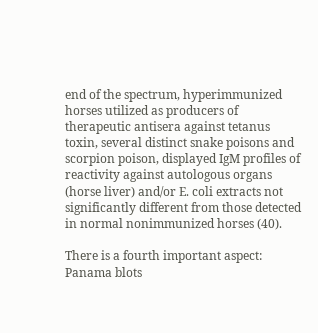end of the spectrum, hyperimmunized horses utilized as producers of therapeutic antisera against tetanus toxin, several distinct snake poisons and scorpion poison, displayed IgM profiles of reactivity against autologous organs (horse liver) and/or E. coli extracts not significantly different from those detected in normal nonimmunized horses (40).

There is a fourth important aspect: Panama blots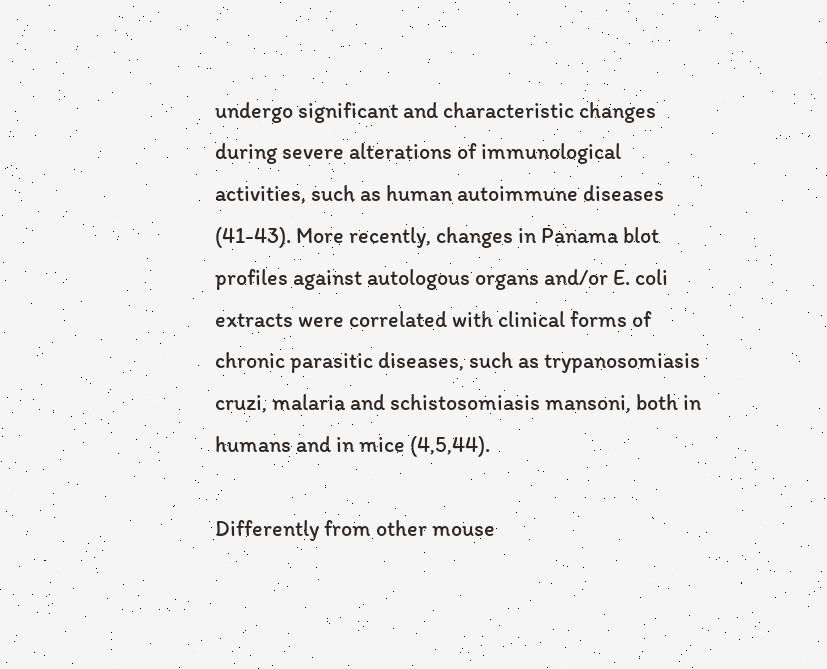undergo significant and characteristic changes during severe alterations of immunological activities, such as human autoimmune diseases (41-43). More recently, changes in Panama blot profiles against autologous organs and/or E. coli extracts were correlated with clinical forms of chronic parasitic diseases, such as trypanosomiasis cruzi, malaria and schistosomiasis mansoni, both in humans and in mice (4,5,44).

Differently from other mouse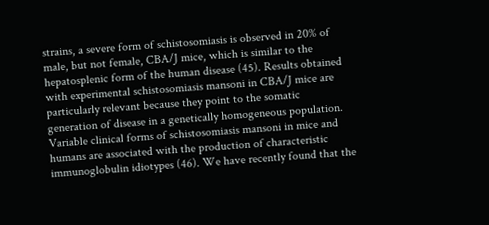strains, a severe form of schistosomiasis is observed in 20% of male, but not female, CBA/J mice, which is similar to the hepatosplenic form of the human disease (45). Results obtained with experimental schistosomiasis mansoni in CBA/J mice are particularly relevant because they point to the somatic generation of disease in a genetically homogeneous population. Variable clinical forms of schistosomiasis mansoni in mice and humans are associated with the production of characteristic immunoglobulin idiotypes (46). We have recently found that the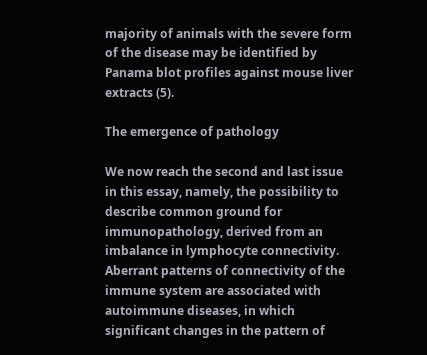majority of animals with the severe form of the disease may be identified by Panama blot profiles against mouse liver extracts (5).

The emergence of pathology

We now reach the second and last issue in this essay, namely, the possibility to describe common ground for immunopathology, derived from an imbalance in lymphocyte connectivity. Aberrant patterns of connectivity of the immune system are associated with autoimmune diseases, in which significant changes in the pattern of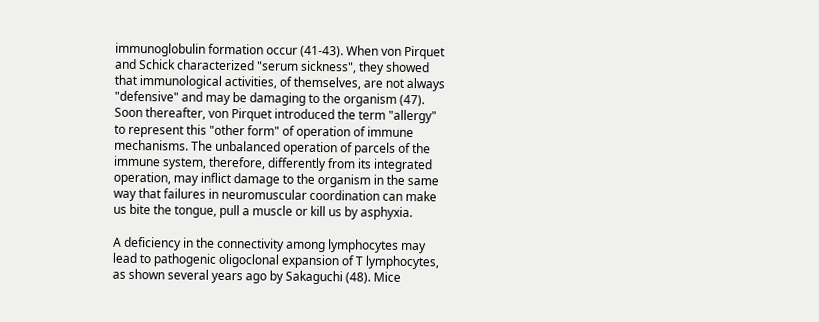immunoglobulin formation occur (41-43). When von Pirquet and Schick characterized "serum sickness", they showed that immunological activities, of themselves, are not always "defensive" and may be damaging to the organism (47). Soon thereafter, von Pirquet introduced the term "allergy" to represent this "other form" of operation of immune mechanisms. The unbalanced operation of parcels of the immune system, therefore, differently from its integrated operation, may inflict damage to the organism in the same way that failures in neuromuscular coordination can make us bite the tongue, pull a muscle or kill us by asphyxia.

A deficiency in the connectivity among lymphocytes may lead to pathogenic oligoclonal expansion of T lymphocytes, as shown several years ago by Sakaguchi (48). Mice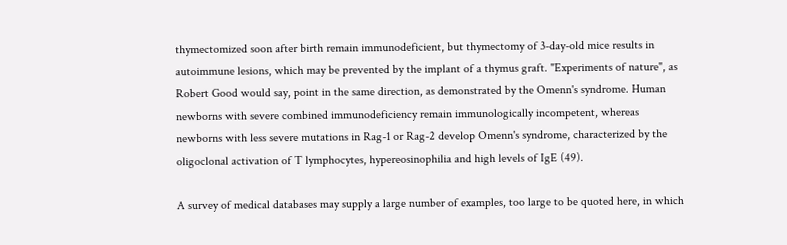thymectomized soon after birth remain immunodeficient, but thymectomy of 3-day-old mice results in autoimmune lesions, which may be prevented by the implant of a thymus graft. "Experiments of nature", as Robert Good would say, point in the same direction, as demonstrated by the Omenn's syndrome. Human newborns with severe combined immunodeficiency remain immunologically incompetent, whereas newborns with less severe mutations in Rag-1 or Rag-2 develop Omenn's syndrome, characterized by the oligoclonal activation of T lymphocytes, hypereosinophilia and high levels of IgE (49).

A survey of medical databases may supply a large number of examples, too large to be quoted here, in which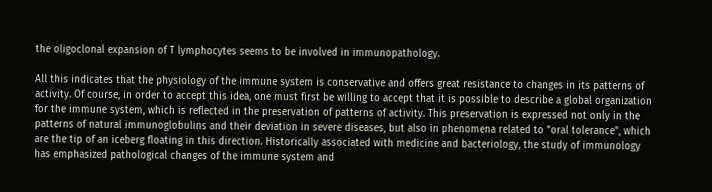the oligoclonal expansion of T lymphocytes seems to be involved in immunopathology.

All this indicates that the physiology of the immune system is conservative and offers great resistance to changes in its patterns of activity. Of course, in order to accept this idea, one must first be willing to accept that it is possible to describe a global organization for the immune system, which is reflected in the preservation of patterns of activity. This preservation is expressed not only in the patterns of natural immunoglobulins and their deviation in severe diseases, but also in phenomena related to "oral tolerance", which are the tip of an iceberg floating in this direction. Historically associated with medicine and bacteriology, the study of immunology has emphasized pathological changes of the immune system and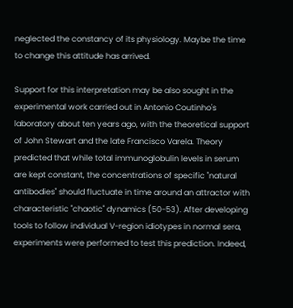neglected the constancy of its physiology. Maybe the time to change this attitude has arrived.

Support for this interpretation may be also sought in the experimental work carried out in Antonio Coutinho's laboratory about ten years ago, with the theoretical support of John Stewart and the late Francisco Varela. Theory predicted that while total immunoglobulin levels in serum are kept constant, the concentrations of specific "natural antibodies" should fluctuate in time around an attractor with characteristic "chaotic" dynamics (50-53). After developing tools to follow individual V-region idiotypes in normal sera, experiments were performed to test this prediction. Indeed,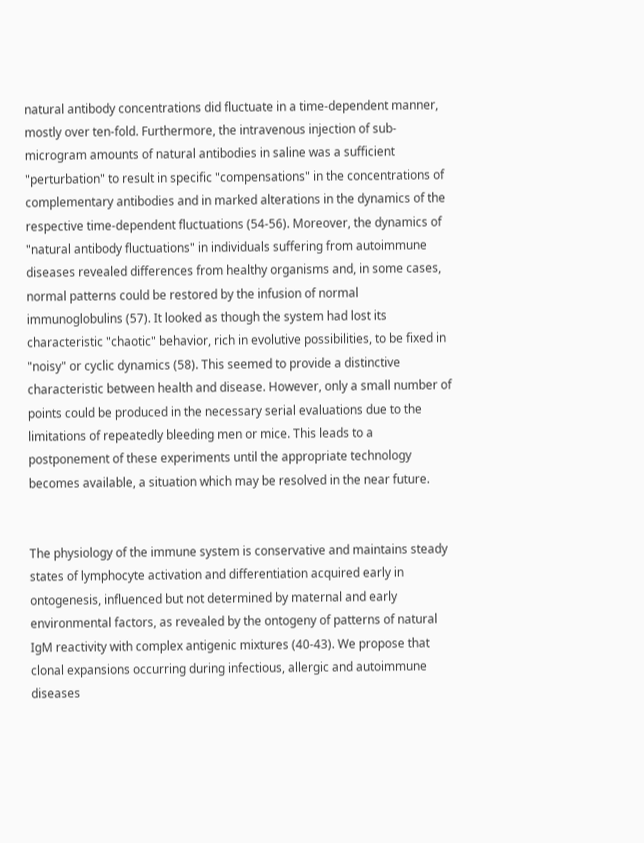natural antibody concentrations did fluctuate in a time-dependent manner, mostly over ten-fold. Furthermore, the intravenous injection of sub-microgram amounts of natural antibodies in saline was a sufficient "perturbation" to result in specific "compensations" in the concentrations of complementary antibodies and in marked alterations in the dynamics of the respective time-dependent fluctuations (54-56). Moreover, the dynamics of "natural antibody fluctuations" in individuals suffering from autoimmune diseases revealed differences from healthy organisms and, in some cases, normal patterns could be restored by the infusion of normal immunoglobulins (57). It looked as though the system had lost its characteristic "chaotic" behavior, rich in evolutive possibilities, to be fixed in "noisy" or cyclic dynamics (58). This seemed to provide a distinctive characteristic between health and disease. However, only a small number of points could be produced in the necessary serial evaluations due to the limitations of repeatedly bleeding men or mice. This leads to a postponement of these experiments until the appropriate technology becomes available, a situation which may be resolved in the near future.


The physiology of the immune system is conservative and maintains steady states of lymphocyte activation and differentiation acquired early in ontogenesis, influenced but not determined by maternal and early environmental factors, as revealed by the ontogeny of patterns of natural IgM reactivity with complex antigenic mixtures (40-43). We propose that clonal expansions occurring during infectious, allergic and autoimmune diseases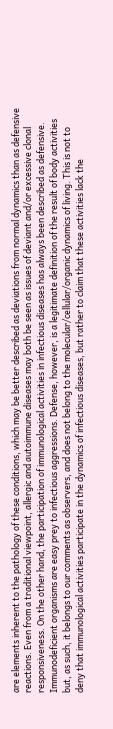are elements inherent to the pathology of these conditions, which may be better described as deviations from normal dynamics than as defensive reactions. Even from a traditional viewpoint, allergic and autoimmune diseases may both be seen as issues of deviant and/or excessive clonal responsiveness. On the other hand, the participation of immunological activities in infectious diseases has always been described as defensive. Immunodeficient organisms are easy prey to infectious aggressions. Defense, however, is a legitimate definition of the result of body activities but, as such, it belongs to our comments as observers, and does not belong to the molecular/cellular/organic dynamics of living. This is not to deny that immunological activities participate in the dynamics of infectious diseases, but rather to claim that these activities lack the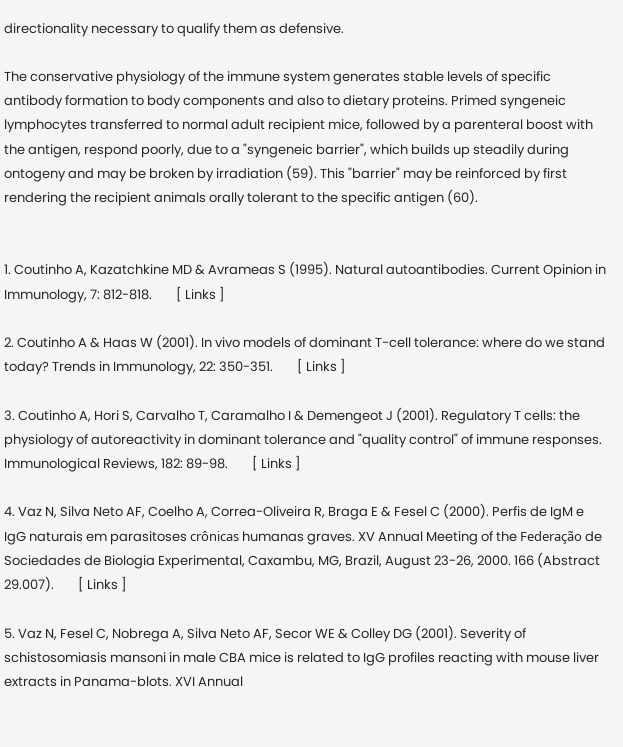directionality necessary to qualify them as defensive.

The conservative physiology of the immune system generates stable levels of specific antibody formation to body components and also to dietary proteins. Primed syngeneic lymphocytes transferred to normal adult recipient mice, followed by a parenteral boost with the antigen, respond poorly, due to a "syngeneic barrier", which builds up steadily during ontogeny and may be broken by irradiation (59). This "barrier" may be reinforced by first rendering the recipient animals orally tolerant to the specific antigen (60).


1. Coutinho A, Kazatchkine MD & Avrameas S (1995). Natural autoantibodies. Current Opinion in Immunology, 7: 812-818.        [ Links ]

2. Coutinho A & Haas W (2001). In vivo models of dominant T-cell tolerance: where do we stand today? Trends in Immunology, 22: 350-351.        [ Links ]

3. Coutinho A, Hori S, Carvalho T, Caramalho I & Demengeot J (2001). Regulatory T cells: the physiology of autoreactivity in dominant tolerance and "quality control" of immune responses. Immunological Reviews, 182: 89-98.        [ Links ]

4. Vaz N, Silva Neto AF, Coelho A, Correa-Oliveira R, Braga E & Fesel C (2000). Perfis de IgM e IgG naturais em parasitoses crônicas humanas graves. XV Annual Meeting of the Federação de Sociedades de Biologia Experimental, Caxambu, MG, Brazil, August 23-26, 2000. 166 (Abstract 29.007).        [ Links ]

5. Vaz N, Fesel C, Nobrega A, Silva Neto AF, Secor WE & Colley DG (2001). Severity of schistosomiasis mansoni in male CBA mice is related to IgG profiles reacting with mouse liver extracts in Panama-blots. XVI Annual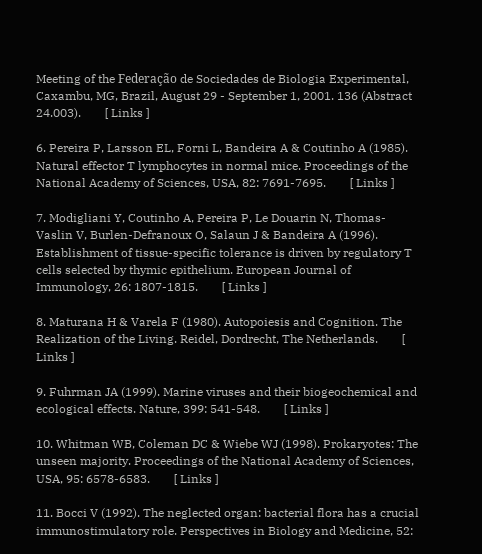Meeting of the Federação de Sociedades de Biologia Experimental, Caxambu, MG, Brazil, August 29 - September 1, 2001. 136 (Abstract 24.003).        [ Links ]

6. Pereira P, Larsson EL, Forni L, Bandeira A & Coutinho A (1985). Natural effector T lymphocytes in normal mice. Proceedings of the National Academy of Sciences, USA, 82: 7691-7695.        [ Links ]

7. Modigliani Y, Coutinho A, Pereira P, Le Douarin N, Thomas-Vaslin V, Burlen-Defranoux O, Salaun J & Bandeira A (1996). Establishment of tissue-specific tolerance is driven by regulatory T cells selected by thymic epithelium. European Journal of Immunology, 26: 1807-1815.        [ Links ]

8. Maturana H & Varela F (1980). Autopoiesis and Cognition. The Realization of the Living. Reidel, Dordrecht, The Netherlands.        [ Links ]

9. Fuhrman JA (1999). Marine viruses and their biogeochemical and ecological effects. Nature, 399: 541-548.        [ Links ]

10. Whitman WB, Coleman DC & Wiebe WJ (1998). Prokaryotes: The unseen majority. Proceedings of the National Academy of Sciences, USA, 95: 6578-6583.        [ Links ]

11. Bocci V (1992). The neglected organ: bacterial flora has a crucial immunostimulatory role. Perspectives in Biology and Medicine, 52: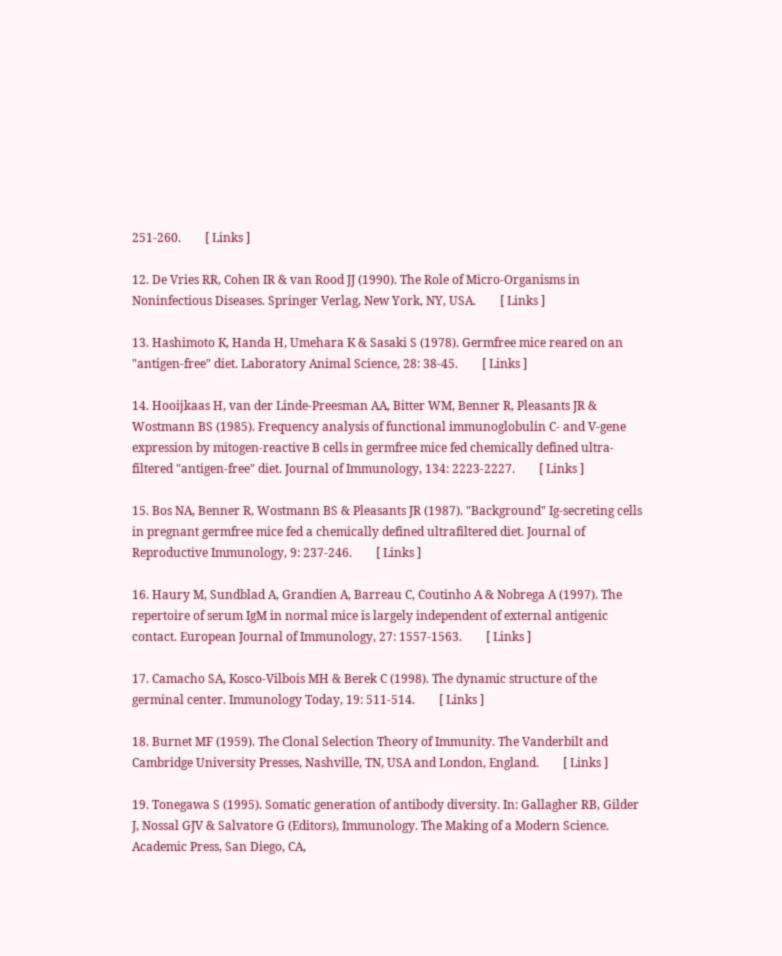251-260.        [ Links ]

12. De Vries RR, Cohen IR & van Rood JJ (1990). The Role of Micro-Organisms in Noninfectious Diseases. Springer Verlag, New York, NY, USA.        [ Links ]

13. Hashimoto K, Handa H, Umehara K & Sasaki S (1978). Germfree mice reared on an "antigen-free" diet. Laboratory Animal Science, 28: 38-45.        [ Links ]

14. Hooijkaas H, van der Linde-Preesman AA, Bitter WM, Benner R, Pleasants JR & Wostmann BS (1985). Frequency analysis of functional immunoglobulin C- and V-gene expression by mitogen-reactive B cells in germfree mice fed chemically defined ultra-filtered "antigen-free" diet. Journal of Immunology, 134: 2223-2227.        [ Links ]

15. Bos NA, Benner R, Wostmann BS & Pleasants JR (1987). "Background" Ig-secreting cells in pregnant germfree mice fed a chemically defined ultrafiltered diet. Journal of Reproductive Immunology, 9: 237-246.        [ Links ]

16. Haury M, Sundblad A, Grandien A, Barreau C, Coutinho A & Nobrega A (1997). The repertoire of serum IgM in normal mice is largely independent of external antigenic contact. European Journal of Immunology, 27: 1557-1563.        [ Links ]

17. Camacho SA, Kosco-Vilbois MH & Berek C (1998). The dynamic structure of the germinal center. Immunology Today, 19: 511-514.        [ Links ]

18. Burnet MF (1959). The Clonal Selection Theory of Immunity. The Vanderbilt and Cambridge University Presses, Nashville, TN, USA and London, England.        [ Links ]

19. Tonegawa S (1995). Somatic generation of antibody diversity. In: Gallagher RB, Gilder J, Nossal GJV & Salvatore G (Editors), Immunology. The Making of a Modern Science. Academic Press, San Diego, CA,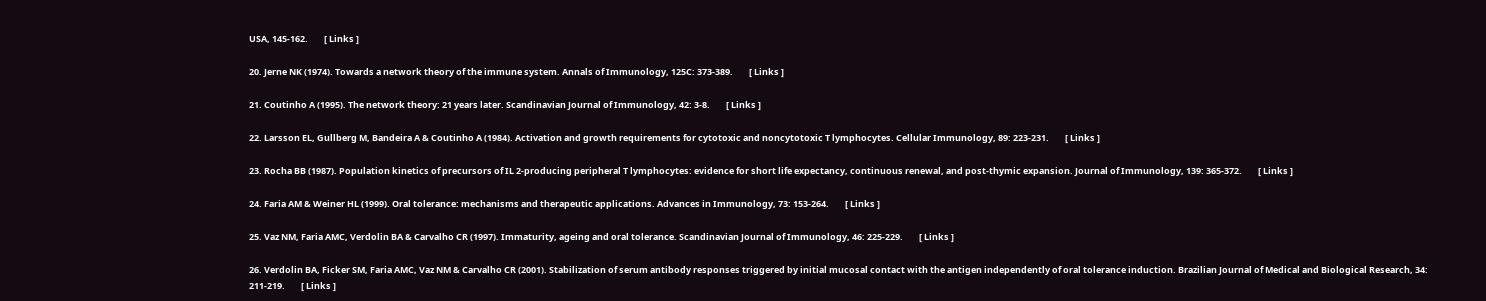USA, 145-162.        [ Links ]

20. Jerne NK (1974). Towards a network theory of the immune system. Annals of Immunology, 125C: 373-389.        [ Links ]

21. Coutinho A (1995). The network theory: 21 years later. Scandinavian Journal of Immunology, 42: 3-8.        [ Links ]

22. Larsson EL, Gullberg M, Bandeira A & Coutinho A (1984). Activation and growth requirements for cytotoxic and noncytotoxic T lymphocytes. Cellular Immunology, 89: 223-231.        [ Links ]

23. Rocha BB (1987). Population kinetics of precursors of IL 2-producing peripheral T lymphocytes: evidence for short life expectancy, continuous renewal, and post-thymic expansion. Journal of Immunology, 139: 365-372.        [ Links ]

24. Faria AM & Weiner HL (1999). Oral tolerance: mechanisms and therapeutic applications. Advances in Immunology, 73: 153-264.        [ Links ]

25. Vaz NM, Faria AMC, Verdolin BA & Carvalho CR (1997). Immaturity, ageing and oral tolerance. Scandinavian Journal of Immunology, 46: 225-229.        [ Links ]

26. Verdolin BA, Ficker SM, Faria AMC, Vaz NM & Carvalho CR (2001). Stabilization of serum antibody responses triggered by initial mucosal contact with the antigen independently of oral tolerance induction. Brazilian Journal of Medical and Biological Research, 34: 211-219.        [ Links ]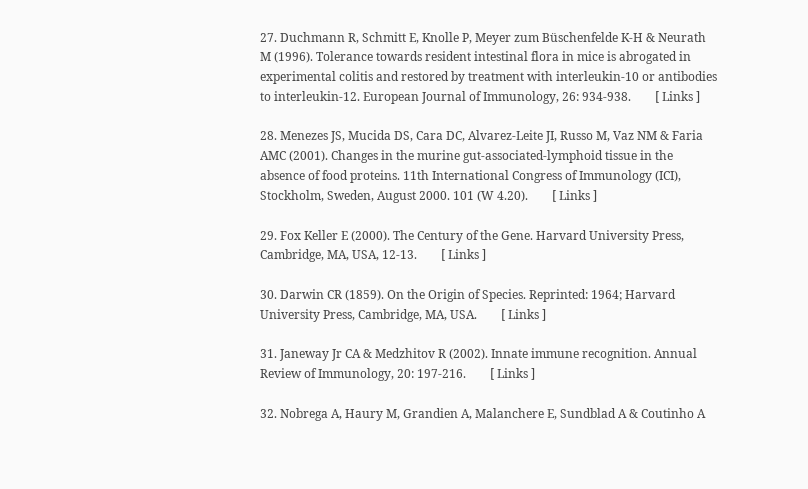27. Duchmann R, Schmitt E, Knolle P, Meyer zum Büschenfelde K-H & Neurath M (1996). Tolerance towards resident intestinal flora in mice is abrogated in experimental colitis and restored by treatment with interleukin-10 or antibodies to interleukin-12. European Journal of Immunology, 26: 934-938.        [ Links ]

28. Menezes JS, Mucida DS, Cara DC, Alvarez-Leite JI, Russo M, Vaz NM & Faria AMC (2001). Changes in the murine gut-associated-lymphoid tissue in the absence of food proteins. 11th International Congress of Immunology (ICI), Stockholm, Sweden, August 2000. 101 (W 4.20).        [ Links ]

29. Fox Keller E (2000). The Century of the Gene. Harvard University Press, Cambridge, MA, USA, 12-13.        [ Links ]

30. Darwin CR (1859). On the Origin of Species. Reprinted: 1964; Harvard University Press, Cambridge, MA, USA.        [ Links ]

31. Janeway Jr CA & Medzhitov R (2002). Innate immune recognition. Annual Review of Immunology, 20: 197-216.        [ Links ]

32. Nobrega A, Haury M, Grandien A, Malanchere E, Sundblad A & Coutinho A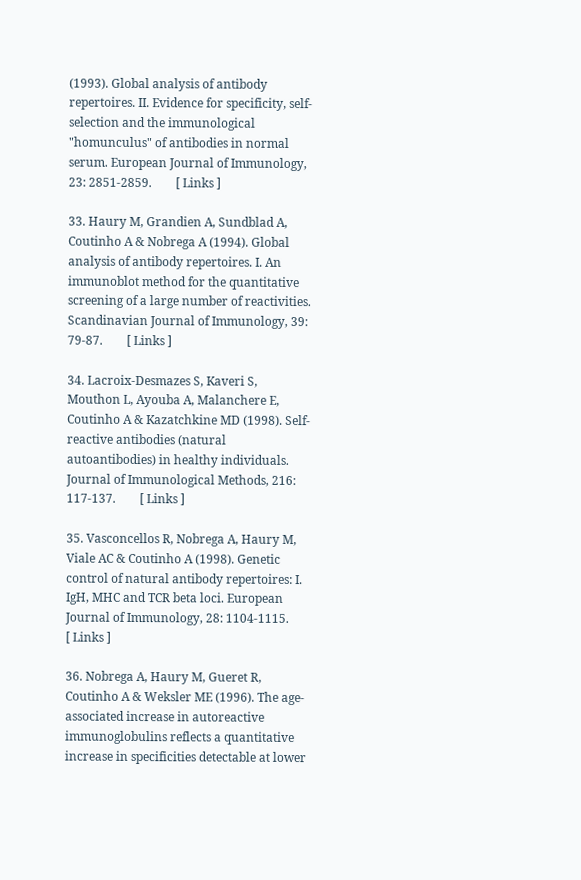(1993). Global analysis of antibody repertoires. II. Evidence for specificity, self-selection and the immunological "homunculus" of antibodies in normal serum. European Journal of Immunology, 23: 2851-2859.        [ Links ]

33. Haury M, Grandien A, Sundblad A, Coutinho A & Nobrega A (1994). Global analysis of antibody repertoires. I. An immunoblot method for the quantitative screening of a large number of reactivities. Scandinavian Journal of Immunology, 39: 79-87.        [ Links ]

34. Lacroix-Desmazes S, Kaveri S, Mouthon L, Ayouba A, Malanchere E, Coutinho A & Kazatchkine MD (1998). Self-reactive antibodies (natural autoantibodies) in healthy individuals. Journal of Immunological Methods, 216: 117-137.        [ Links ]

35. Vasconcellos R, Nobrega A, Haury M, Viale AC & Coutinho A (1998). Genetic control of natural antibody repertoires: I. IgH, MHC and TCR beta loci. European Journal of Immunology, 28: 1104-1115.        [ Links ]

36. Nobrega A, Haury M, Gueret R, Coutinho A & Weksler ME (1996). The age-associated increase in autoreactive immunoglobulins reflects a quantitative increase in specificities detectable at lower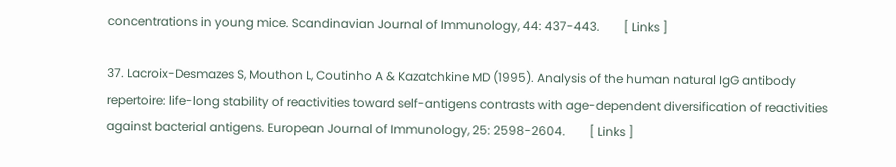concentrations in young mice. Scandinavian Journal of Immunology, 44: 437-443.        [ Links ]

37. Lacroix-Desmazes S, Mouthon L, Coutinho A & Kazatchkine MD (1995). Analysis of the human natural IgG antibody repertoire: life-long stability of reactivities toward self-antigens contrasts with age-dependent diversification of reactivities against bacterial antigens. European Journal of Immunology, 25: 2598-2604.        [ Links ]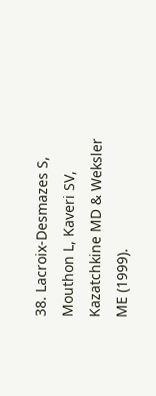38. Lacroix-Desmazes S, Mouthon L, Kaveri SV, Kazatchkine MD & Weksler ME (1999).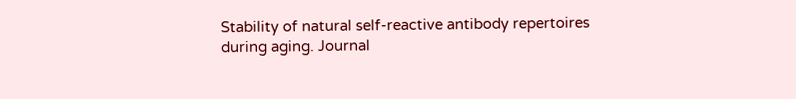Stability of natural self-reactive antibody repertoires during aging. Journal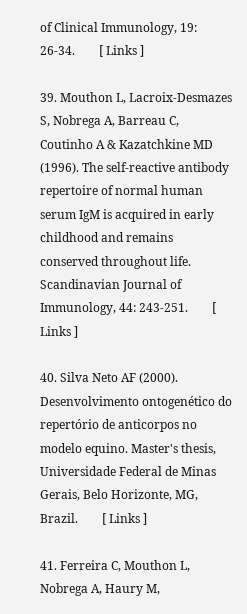of Clinical Immunology, 19: 26-34.        [ Links ]

39. Mouthon L, Lacroix-Desmazes S, Nobrega A, Barreau C, Coutinho A & Kazatchkine MD (1996). The self-reactive antibody repertoire of normal human serum IgM is acquired in early childhood and remains conserved throughout life. Scandinavian Journal of Immunology, 44: 243-251.        [ Links ]

40. Silva Neto AF (2000). Desenvolvimento ontogenético do repertório de anticorpos no modelo equino. Master's thesis, Universidade Federal de Minas Gerais, Belo Horizonte, MG, Brazil.        [ Links ]

41. Ferreira C, Mouthon L, Nobrega A, Haury M,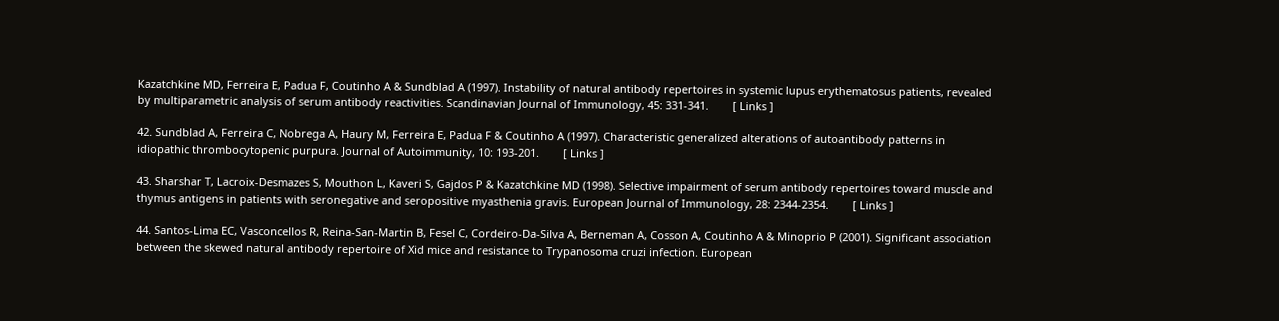Kazatchkine MD, Ferreira E, Padua F, Coutinho A & Sundblad A (1997). Instability of natural antibody repertoires in systemic lupus erythematosus patients, revealed by multiparametric analysis of serum antibody reactivities. Scandinavian Journal of Immunology, 45: 331-341.        [ Links ]

42. Sundblad A, Ferreira C, Nobrega A, Haury M, Ferreira E, Padua F & Coutinho A (1997). Characteristic generalized alterations of autoantibody patterns in idiopathic thrombocytopenic purpura. Journal of Autoimmunity, 10: 193-201.        [ Links ]

43. Sharshar T, Lacroix-Desmazes S, Mouthon L, Kaveri S, Gajdos P & Kazatchkine MD (1998). Selective impairment of serum antibody repertoires toward muscle and thymus antigens in patients with seronegative and seropositive myasthenia gravis. European Journal of Immunology, 28: 2344-2354.        [ Links ]

44. Santos-Lima EC, Vasconcellos R, Reina-San-Martin B, Fesel C, Cordeiro-Da-Silva A, Berneman A, Cosson A, Coutinho A & Minoprio P (2001). Significant association between the skewed natural antibody repertoire of Xid mice and resistance to Trypanosoma cruzi infection. European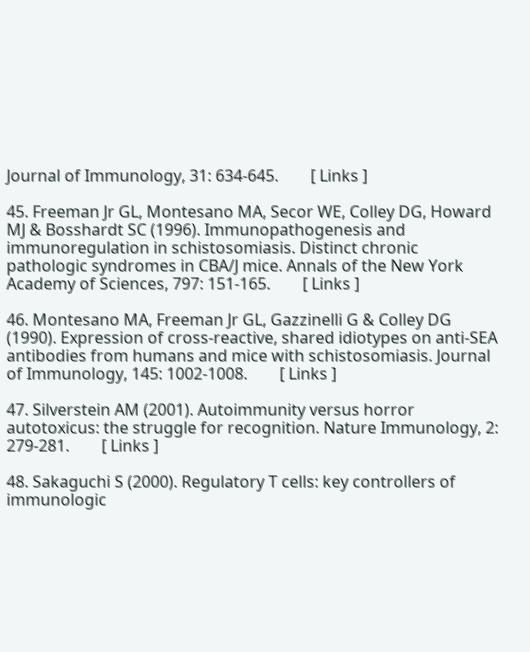Journal of Immunology, 31: 634-645.        [ Links ]

45. Freeman Jr GL, Montesano MA, Secor WE, Colley DG, Howard MJ & Bosshardt SC (1996). Immunopathogenesis and immunoregulation in schistosomiasis. Distinct chronic pathologic syndromes in CBA/J mice. Annals of the New York Academy of Sciences, 797: 151-165.        [ Links ]

46. Montesano MA, Freeman Jr GL, Gazzinelli G & Colley DG (1990). Expression of cross-reactive, shared idiotypes on anti-SEA antibodies from humans and mice with schistosomiasis. Journal of Immunology, 145: 1002-1008.        [ Links ]

47. Silverstein AM (2001). Autoimmunity versus horror autotoxicus: the struggle for recognition. Nature Immunology, 2: 279-281.        [ Links ]

48. Sakaguchi S (2000). Regulatory T cells: key controllers of immunologic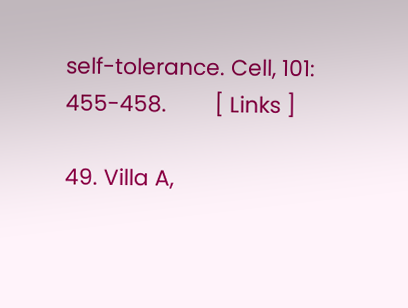self-tolerance. Cell, 101: 455-458.        [ Links ]

49. Villa A,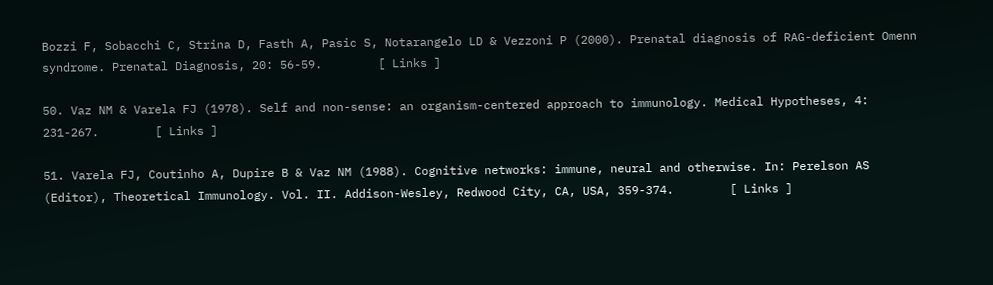Bozzi F, Sobacchi C, Strina D, Fasth A, Pasic S, Notarangelo LD & Vezzoni P (2000). Prenatal diagnosis of RAG-deficient Omenn syndrome. Prenatal Diagnosis, 20: 56-59.        [ Links ]

50. Vaz NM & Varela FJ (1978). Self and non-sense: an organism-centered approach to immunology. Medical Hypotheses, 4: 231-267.        [ Links ]

51. Varela FJ, Coutinho A, Dupire B & Vaz NM (1988). Cognitive networks: immune, neural and otherwise. In: Perelson AS (Editor), Theoretical Immunology. Vol. II. Addison-Wesley, Redwood City, CA, USA, 359-374.        [ Links ]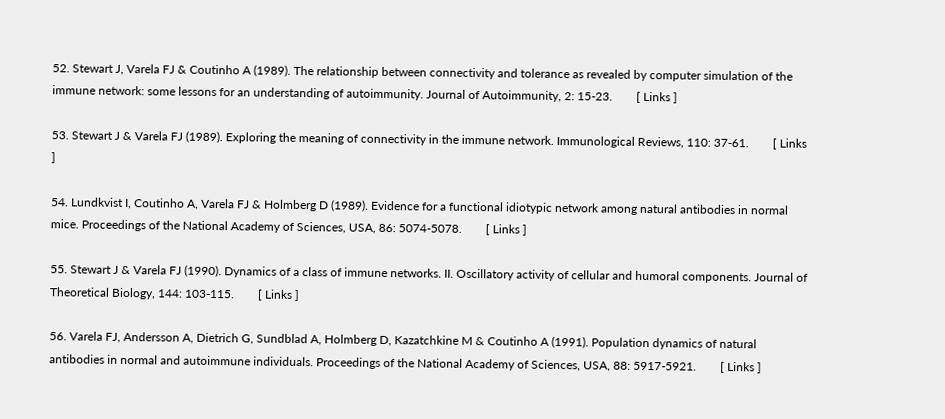52. Stewart J, Varela FJ & Coutinho A (1989). The relationship between connectivity and tolerance as revealed by computer simulation of the immune network: some lessons for an understanding of autoimmunity. Journal of Autoimmunity, 2: 15-23.        [ Links ]

53. Stewart J & Varela FJ (1989). Exploring the meaning of connectivity in the immune network. Immunological Reviews, 110: 37-61.        [ Links ]

54. Lundkvist I, Coutinho A, Varela FJ & Holmberg D (1989). Evidence for a functional idiotypic network among natural antibodies in normal mice. Proceedings of the National Academy of Sciences, USA, 86: 5074-5078.        [ Links ]

55. Stewart J & Varela FJ (1990). Dynamics of a class of immune networks. II. Oscillatory activity of cellular and humoral components. Journal of Theoretical Biology, 144: 103-115.        [ Links ]

56. Varela FJ, Andersson A, Dietrich G, Sundblad A, Holmberg D, Kazatchkine M & Coutinho A (1991). Population dynamics of natural antibodies in normal and autoimmune individuals. Proceedings of the National Academy of Sciences, USA, 88: 5917-5921.        [ Links ]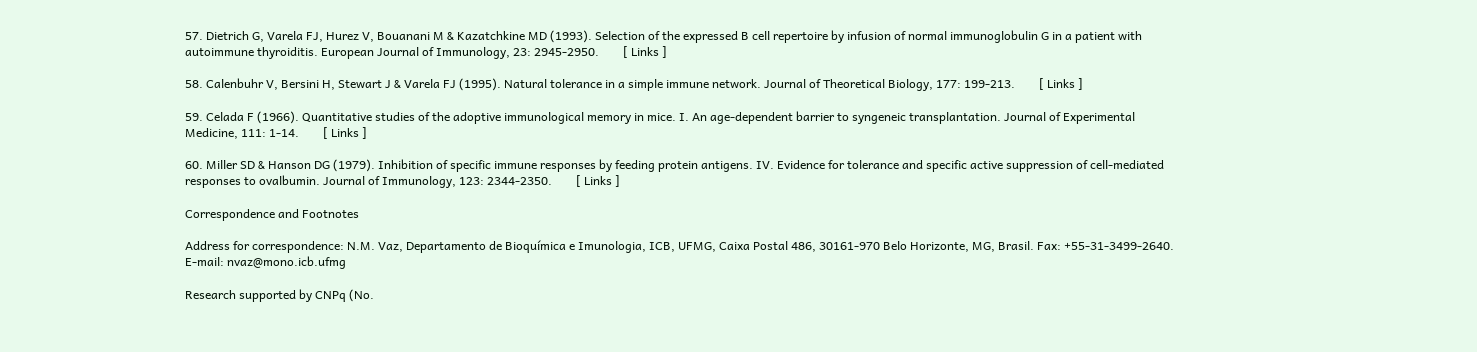57. Dietrich G, Varela FJ, Hurez V, Bouanani M & Kazatchkine MD (1993). Selection of the expressed B cell repertoire by infusion of normal immunoglobulin G in a patient with autoimmune thyroiditis. European Journal of Immunology, 23: 2945-2950.        [ Links ]

58. Calenbuhr V, Bersini H, Stewart J & Varela FJ (1995). Natural tolerance in a simple immune network. Journal of Theoretical Biology, 177: 199-213.        [ Links ]

59. Celada F (1966). Quantitative studies of the adoptive immunological memory in mice. I. An age-dependent barrier to syngeneic transplantation. Journal of Experimental Medicine, 111: 1-14.        [ Links ]

60. Miller SD & Hanson DG (1979). Inhibition of specific immune responses by feeding protein antigens. IV. Evidence for tolerance and specific active suppression of cell-mediated responses to ovalbumin. Journal of Immunology, 123: 2344-2350.        [ Links ]

Correspondence and Footnotes

Address for correspondence: N.M. Vaz, Departamento de Bioquímica e Imunologia, ICB, UFMG, Caixa Postal 486, 30161-970 Belo Horizonte, MG, Brasil. Fax: +55-31-3499-2640. E-mail: nvaz@mono.icb.ufmg

Research supported by CNPq (No.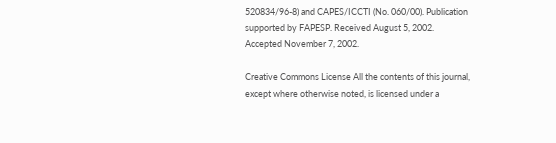520834/96-8) and CAPES/ICCTI (No. 060/00). Publication supported by FAPESP. Received August 5, 2002. Accepted November 7, 2002.

Creative Commons License All the contents of this journal, except where otherwise noted, is licensed under a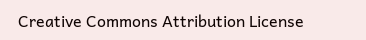Creative Commons Attribution License